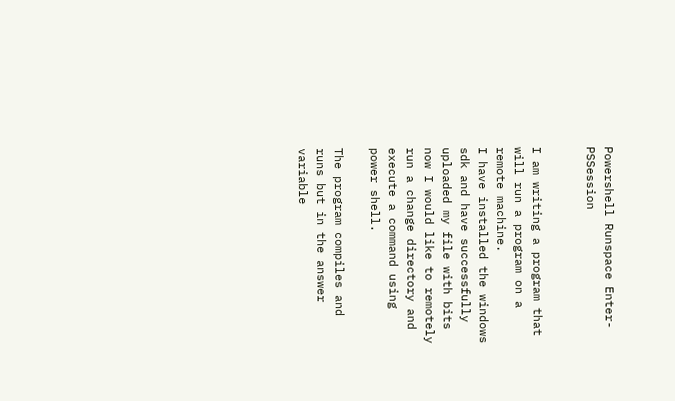Powershell Runspace Enter-PSSession


I am writing a program that will run a program on a remote machine.
I have installed the windows sdk and have successfully uploaded my file with bits
now I would like to remotely run a change directory and execute a command using
power shell.

The program compiles and runs but in the answer variable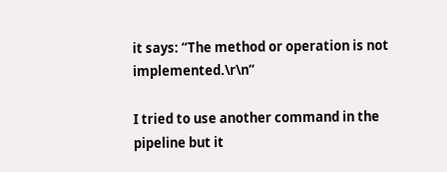it says: “The method or operation is not implemented.\r\n”

I tried to use another command in the pipeline but it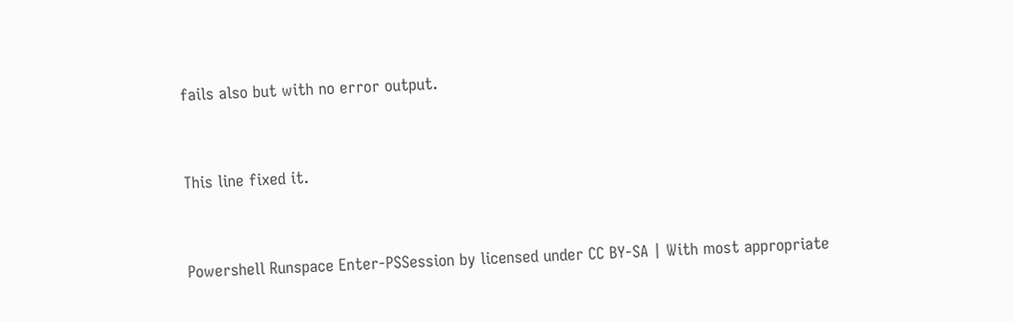fails also but with no error output.


This line fixed it.


Powershell Runspace Enter-PSSession by licensed under CC BY-SA | With most appropriate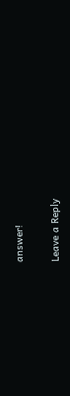answer!

Leave a Reply